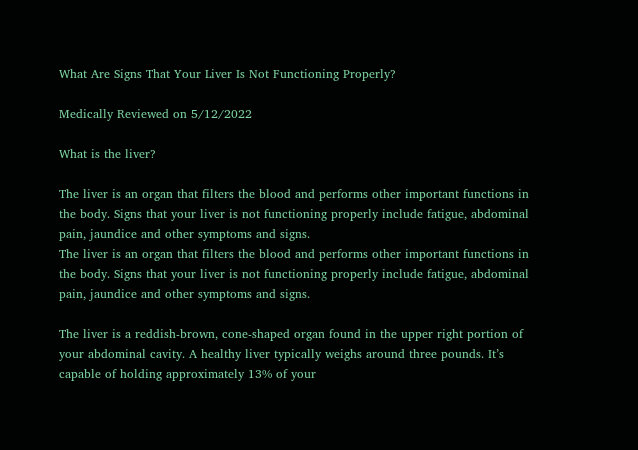What Are Signs That Your Liver Is Not Functioning Properly?

Medically Reviewed on 5/12/2022

What is the liver?

The liver is an organ that filters the blood and performs other important functions in the body. Signs that your liver is not functioning properly include fatigue, abdominal pain, jaundice and other symptoms and signs.
The liver is an organ that filters the blood and performs other important functions in the body. Signs that your liver is not functioning properly include fatigue, abdominal pain, jaundice and other symptoms and signs.

The liver is a reddish-brown, cone-shaped organ found in the upper right portion of your abdominal cavity. A healthy liver typically weighs around three pounds. It’s capable of holding approximately 13% of your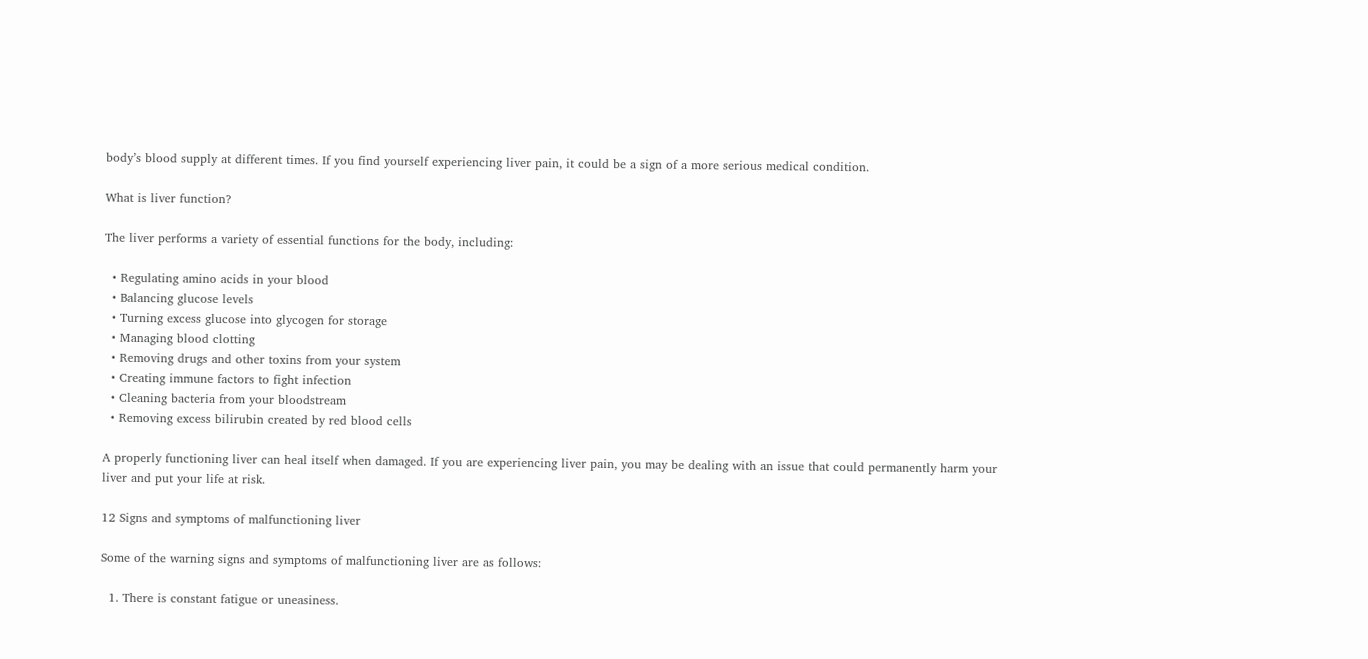body’s blood supply at different times. If you find yourself experiencing liver pain, it could be a sign of a more serious medical condition.

What is liver function?

The liver performs a variety of essential functions for the body, including:

  • Regulating amino acids in your blood
  • Balancing glucose levels
  • Turning excess glucose into glycogen for storage
  • Managing blood clotting
  • Removing drugs and other toxins from your system
  • Creating immune factors to fight infection
  • Cleaning bacteria from your bloodstream
  • Removing excess bilirubin created by red blood cells

A properly functioning liver can heal itself when damaged. If you are experiencing liver pain, you may be dealing with an issue that could permanently harm your liver and put your life at risk.

12 Signs and symptoms of malfunctioning liver

Some of the warning signs and symptoms of malfunctioning liver are as follows:

  1. There is constant fatigue or uneasiness.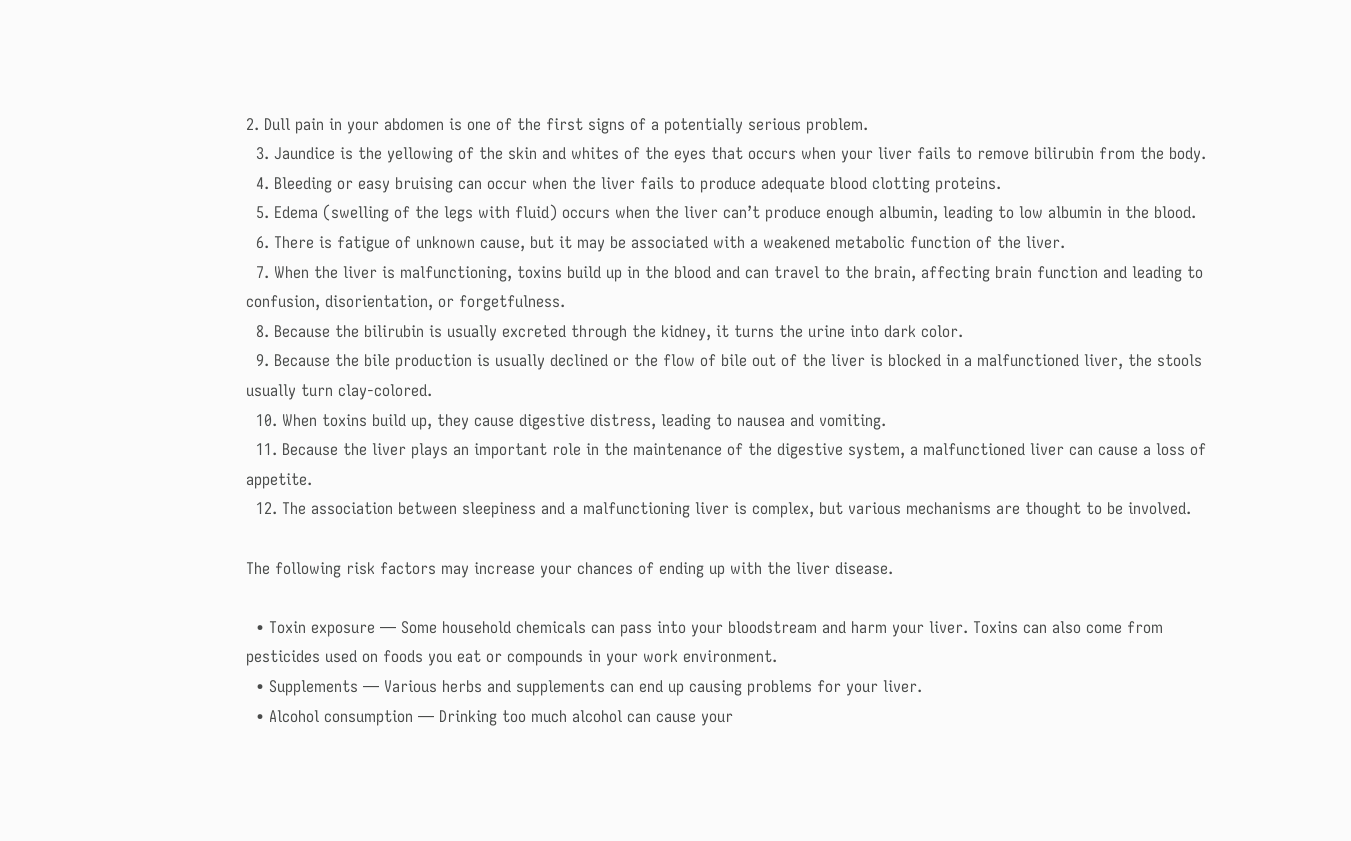2. Dull pain in your abdomen is one of the first signs of a potentially serious problem.
  3. Jaundice is the yellowing of the skin and whites of the eyes that occurs when your liver fails to remove bilirubin from the body.
  4. Bleeding or easy bruising can occur when the liver fails to produce adequate blood clotting proteins.
  5. Edema (swelling of the legs with fluid) occurs when the liver can’t produce enough albumin, leading to low albumin in the blood.
  6. There is fatigue of unknown cause, but it may be associated with a weakened metabolic function of the liver.
  7. When the liver is malfunctioning, toxins build up in the blood and can travel to the brain, affecting brain function and leading to confusion, disorientation, or forgetfulness.
  8. Because the bilirubin is usually excreted through the kidney, it turns the urine into dark color.
  9. Because the bile production is usually declined or the flow of bile out of the liver is blocked in a malfunctioned liver, the stools usually turn clay-colored.
  10. When toxins build up, they cause digestive distress, leading to nausea and vomiting.
  11. Because the liver plays an important role in the maintenance of the digestive system, a malfunctioned liver can cause a loss of appetite.
  12. The association between sleepiness and a malfunctioning liver is complex, but various mechanisms are thought to be involved.

The following risk factors may increase your chances of ending up with the liver disease.

  • Toxin exposure — Some household chemicals can pass into your bloodstream and harm your liver. Toxins can also come from pesticides used on foods you eat or compounds in your work environment.
  • Supplements — Various herbs and supplements can end up causing problems for your liver.
  • Alcohol consumption — Drinking too much alcohol can cause your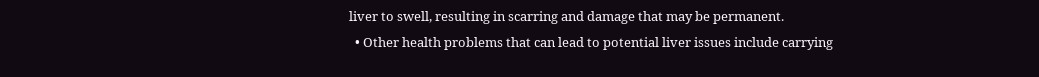liver to swell, resulting in scarring and damage that may be permanent.
  • Other health problems that can lead to potential liver issues include carrying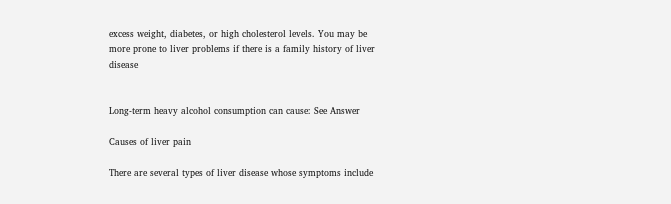excess weight, diabetes, or high cholesterol levels. You may be more prone to liver problems if there is a family history of liver disease


Long-term heavy alcohol consumption can cause: See Answer

Causes of liver pain

There are several types of liver disease whose symptoms include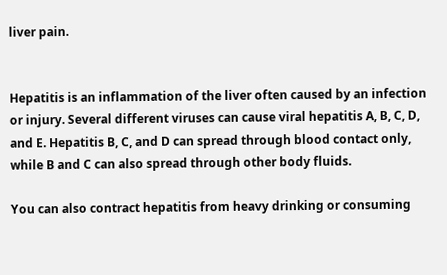liver pain.


Hepatitis is an inflammation of the liver often caused by an infection or injury. Several different viruses can cause viral hepatitis A, B, C, D, and E. Hepatitis B, C, and D can spread through blood contact only, while B and C can also spread through other body fluids.

You can also contract hepatitis from heavy drinking or consuming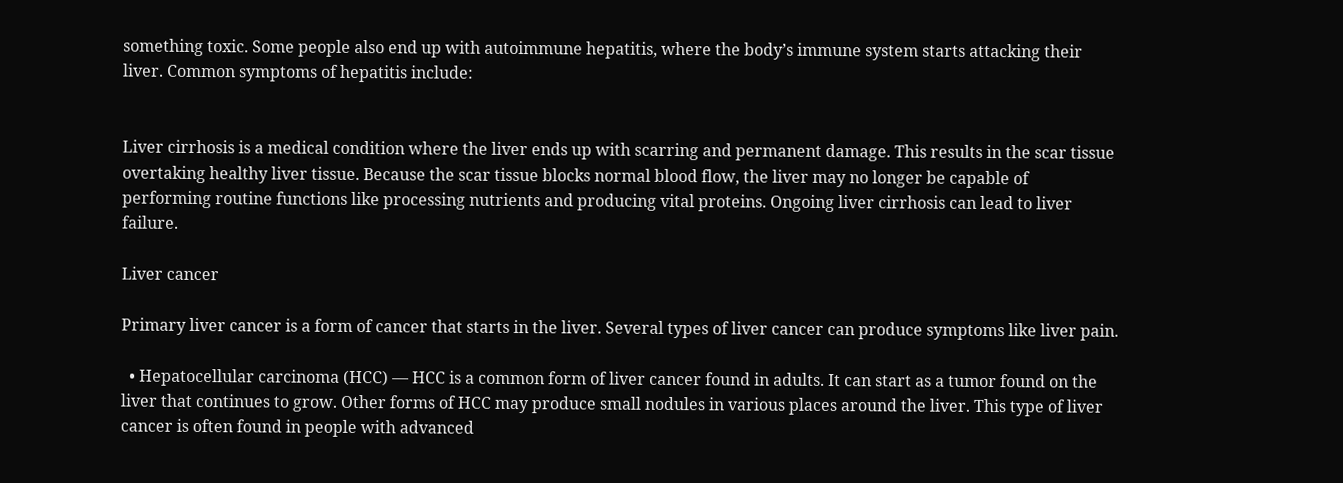something toxic. Some people also end up with autoimmune hepatitis, where the body’s immune system starts attacking their liver. Common symptoms of hepatitis include:


Liver cirrhosis is a medical condition where the liver ends up with scarring and permanent damage. This results in the scar tissue overtaking healthy liver tissue. Because the scar tissue blocks normal blood flow, the liver may no longer be capable of performing routine functions like processing nutrients and producing vital proteins. Ongoing liver cirrhosis can lead to liver failure.

Liver cancer

Primary liver cancer is a form of cancer that starts in the liver. Several types of liver cancer can produce symptoms like liver pain.

  • Hepatocellular carcinoma (HCC) — HCC is a common form of liver cancer found in adults. It can start as a tumor found on the liver that continues to grow. Other forms of HCC may produce small nodules in various places around the liver. This type of liver cancer is often found in people with advanced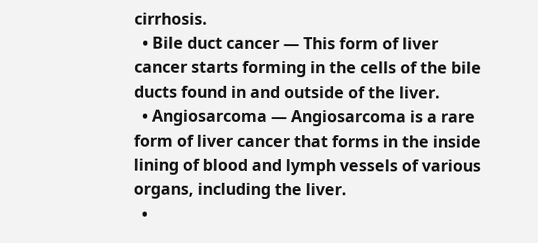cirrhosis.
  • Bile duct cancer — This form of liver cancer starts forming in the cells of the bile ducts found in and outside of the liver.
  • Angiosarcoma — Angiosarcoma is a rare form of liver cancer that forms in the inside lining of blood and lymph vessels of various organs, including the liver.
  •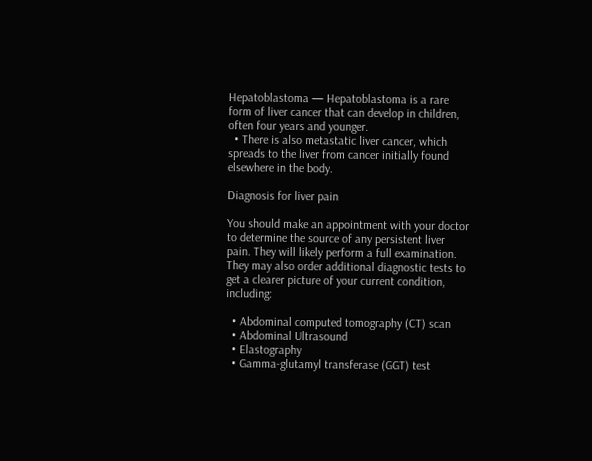Hepatoblastoma — Hepatoblastoma is a rare form of liver cancer that can develop in children, often four years and younger.
  • There is also metastatic liver cancer, which spreads to the liver from cancer initially found elsewhere in the body.

Diagnosis for liver pain

You should make an appointment with your doctor to determine the source of any persistent liver pain. They will likely perform a full examination. They may also order additional diagnostic tests to get a clearer picture of your current condition, including:

  • Abdominal computed tomography (CT) scan
  • Abdominal Ultrasound
  • Elastography
  • Gamma-glutamyl transferase (GGT) test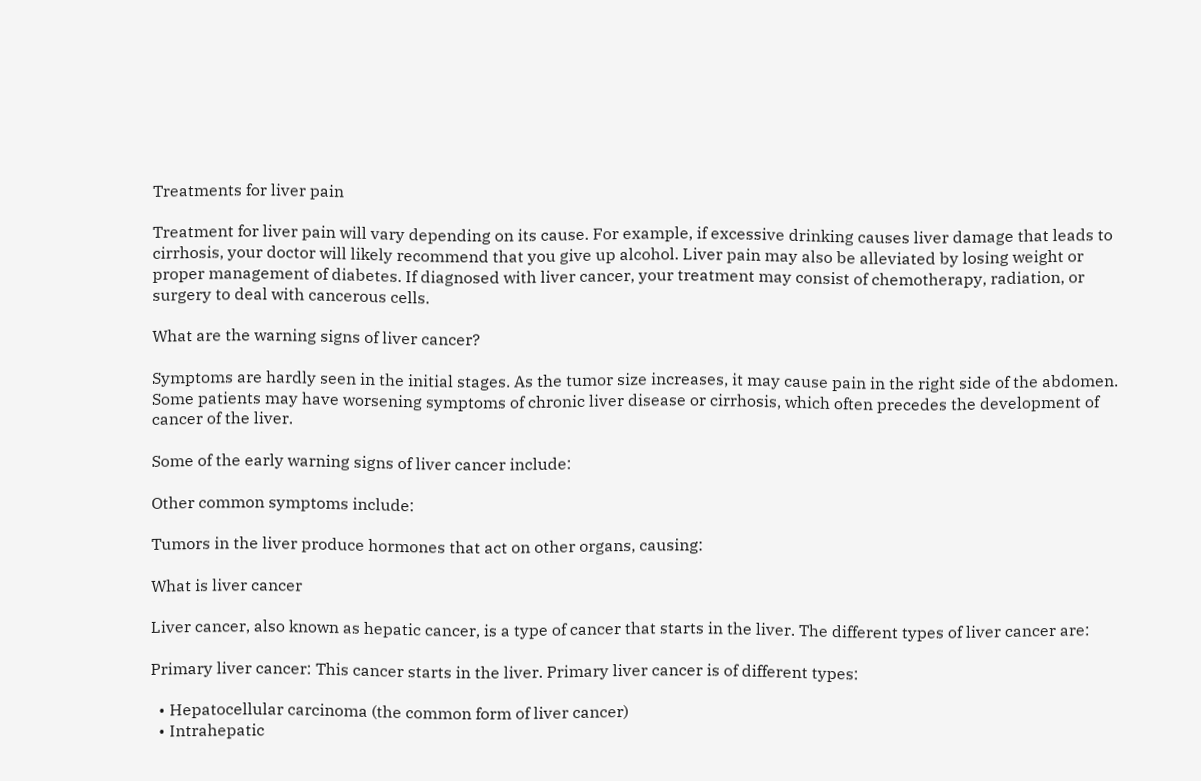Treatments for liver pain

Treatment for liver pain will vary depending on its cause. For example, if excessive drinking causes liver damage that leads to cirrhosis, your doctor will likely recommend that you give up alcohol. Liver pain may also be alleviated by losing weight or proper management of diabetes. If diagnosed with liver cancer, your treatment may consist of chemotherapy, radiation, or surgery to deal with cancerous cells.

What are the warning signs of liver cancer?

Symptoms are hardly seen in the initial stages. As the tumor size increases, it may cause pain in the right side of the abdomen. Some patients may have worsening symptoms of chronic liver disease or cirrhosis, which often precedes the development of cancer of the liver.

Some of the early warning signs of liver cancer include:

Other common symptoms include:

Tumors in the liver produce hormones that act on other organs, causing:

What is liver cancer

Liver cancer, also known as hepatic cancer, is a type of cancer that starts in the liver. The different types of liver cancer are:

Primary liver cancer: This cancer starts in the liver. Primary liver cancer is of different types:

  • Hepatocellular carcinoma (the common form of liver cancer)
  • Intrahepatic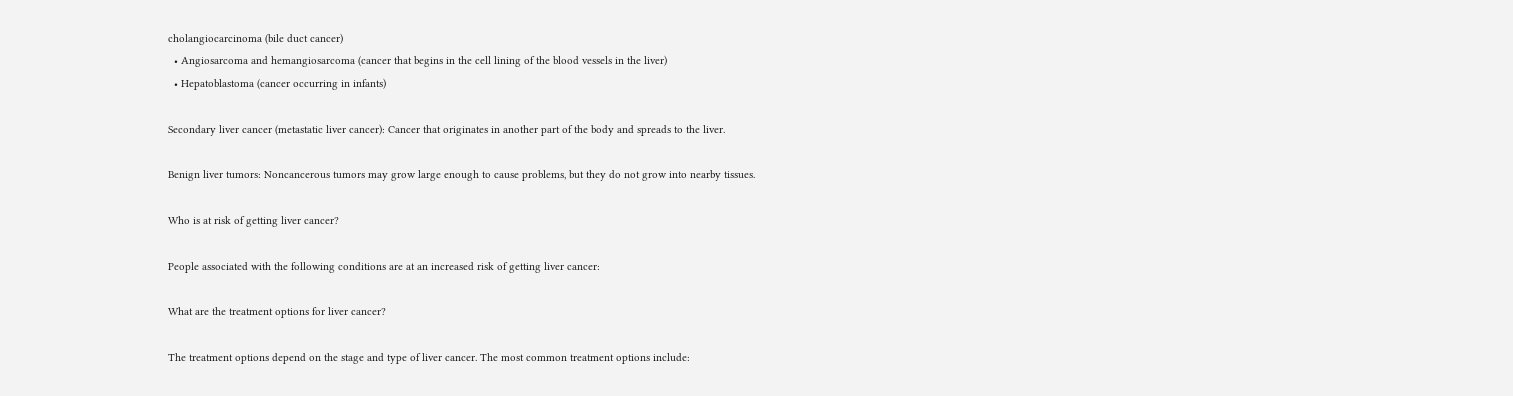cholangiocarcinoma (bile duct cancer)
  • Angiosarcoma and hemangiosarcoma (cancer that begins in the cell lining of the blood vessels in the liver)
  • Hepatoblastoma (cancer occurring in infants)

Secondary liver cancer (metastatic liver cancer): Cancer that originates in another part of the body and spreads to the liver.

Benign liver tumors: Noncancerous tumors may grow large enough to cause problems, but they do not grow into nearby tissues.

Who is at risk of getting liver cancer?

People associated with the following conditions are at an increased risk of getting liver cancer:

What are the treatment options for liver cancer?

The treatment options depend on the stage and type of liver cancer. The most common treatment options include: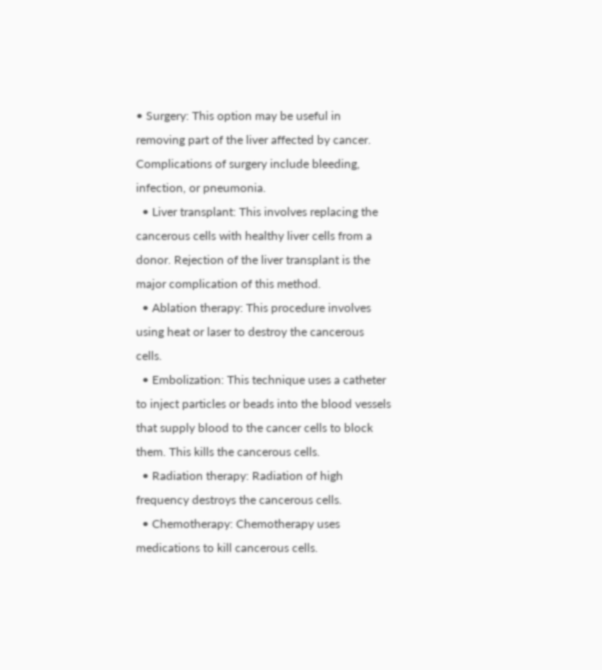• Surgery: This option may be useful in removing part of the liver affected by cancer. Complications of surgery include bleeding, infection, or pneumonia.
  • Liver transplant: This involves replacing the cancerous cells with healthy liver cells from a donor. Rejection of the liver transplant is the major complication of this method.
  • Ablation therapy: This procedure involves using heat or laser to destroy the cancerous cells.
  • Embolization: This technique uses a catheter to inject particles or beads into the blood vessels that supply blood to the cancer cells to block them. This kills the cancerous cells.
  • Radiation therapy: Radiation of high frequency destroys the cancerous cells.
  • Chemotherapy: Chemotherapy uses medications to kill cancerous cells.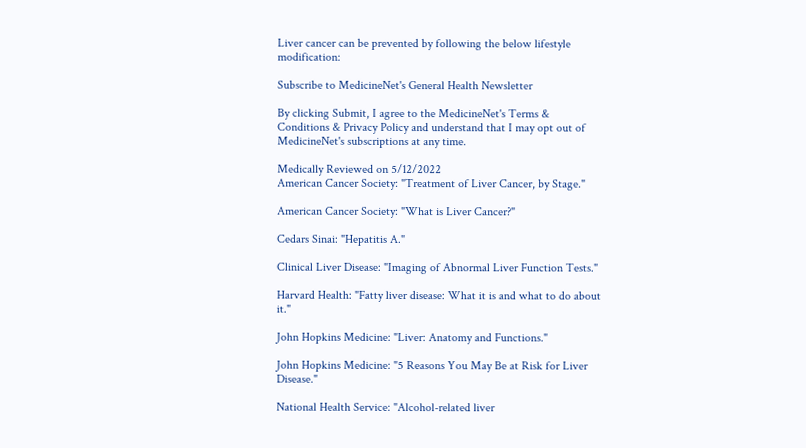Liver cancer can be prevented by following the below lifestyle modification:

Subscribe to MedicineNet's General Health Newsletter

By clicking Submit, I agree to the MedicineNet's Terms & Conditions & Privacy Policy and understand that I may opt out of MedicineNet's subscriptions at any time.

Medically Reviewed on 5/12/2022
American Cancer Society: "Treatment of Liver Cancer, by Stage."

American Cancer Society: "What is Liver Cancer?"

Cedars Sinai: "Hepatitis A."

Clinical Liver Disease: "Imaging of Abnormal Liver Function Tests."

Harvard Health: "Fatty liver disease: What it is and what to do about it."

John Hopkins Medicine: "Liver: Anatomy and Functions."

John Hopkins Medicine: "5 Reasons You May Be at Risk for Liver Disease."

National Health Service: "Alcohol-related liver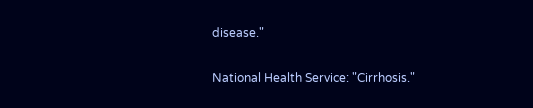disease."

National Health Service: "Cirrhosis."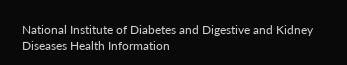National Institute of Diabetes and Digestive and Kidney Diseases Health Information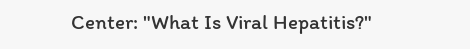Center: "What Is Viral Hepatitis?"